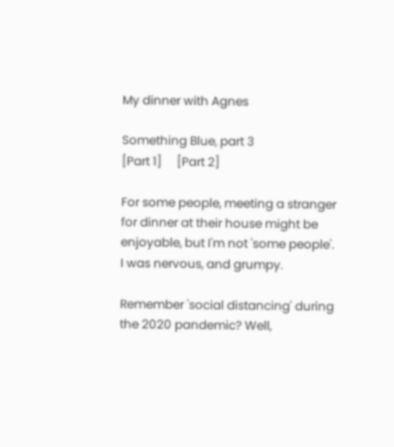My dinner with Agnes

Something Blue, part 3
[Part 1]     [Part 2]

For some people, meeting a stranger for dinner at their house might be enjoyable, but I'm not 'some people'. I was nervous, and grumpy.

Remember 'social distancing' during the 2020 pandemic? Well,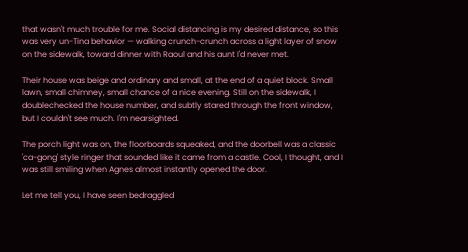that wasn't much trouble for me. Social distancing is my desired distance, so this was very un-Tina behavior — walking crunch-crunch across a light layer of snow on the sidewalk, toward dinner with Raoul and his aunt I'd never met.

Their house was beige and ordinary and small, at the end of a quiet block. Small lawn, small chimney, small chance of a nice evening. Still on the sidewalk, I doublechecked the house number, and subtly stared through the front window, but I couldn't see much. I'm nearsighted.

The porch light was on, the floorboards squeaked, and the doorbell was a classic 'ca-gong' style ringer that sounded like it came from a castle. Cool, I thought, and I was still smiling when Agnes almost instantly opened the door.

Let me tell you, I have seen bedraggled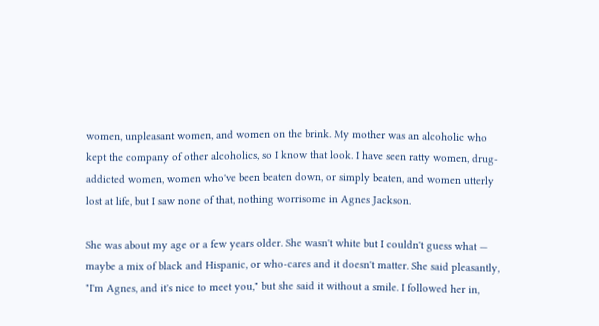women, unpleasant women, and women on the brink. My mother was an alcoholic who kept the company of other alcoholics, so I know that look. I have seen ratty women, drug-addicted women, women who've been beaten down, or simply beaten, and women utterly lost at life, but I saw none of that, nothing worrisome in Agnes Jackson.

She was about my age or a few years older. She wasn't white but I couldn't guess what — maybe a mix of black and Hispanic, or who-cares and it doesn't matter. She said pleasantly, "I'm Agnes, and it's nice to meet you," but she said it without a smile. I followed her in,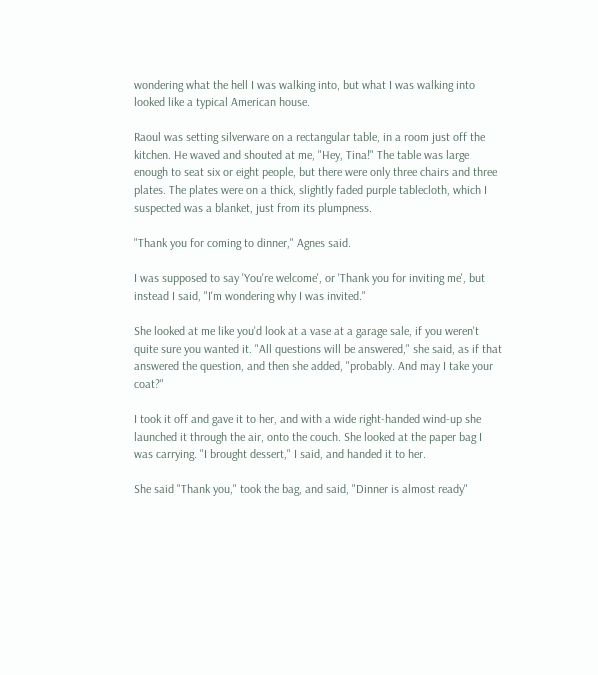wondering what the hell I was walking into, but what I was walking into looked like a typical American house.

Raoul was setting silverware on a rectangular table, in a room just off the kitchen. He waved and shouted at me, "Hey, Tina!" The table was large enough to seat six or eight people, but there were only three chairs and three plates. The plates were on a thick, slightly faded purple tablecloth, which I suspected was a blanket, just from its plumpness.

"Thank you for coming to dinner," Agnes said.

I was supposed to say 'You're welcome', or 'Thank you for inviting me', but instead I said, "I'm wondering why I was invited."

She looked at me like you'd look at a vase at a garage sale, if you weren't quite sure you wanted it. "All questions will be answered," she said, as if that answered the question, and then she added, "probably. And may I take your coat?"

I took it off and gave it to her, and with a wide right-handed wind-up she launched it through the air, onto the couch. She looked at the paper bag I was carrying. "I brought dessert," I said, and handed it to her.

She said "Thank you," took the bag, and said, "Dinner is almost ready"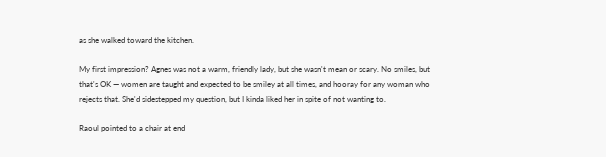as she walked toward the kitchen.

My first impression? Agnes was not a warm, friendly lady, but she wasn't mean or scary. No smiles, but that's OK — women are taught and expected to be smiley at all times, and hooray for any woman who rejects that. She'd sidestepped my question, but I kinda liked her in spite of not wanting to.

Raoul pointed to a chair at end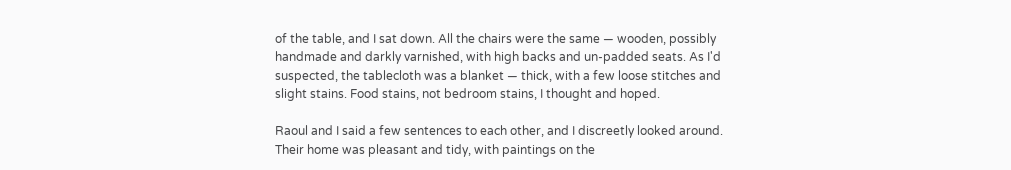of the table, and I sat down. All the chairs were the same — wooden, possibly handmade and darkly varnished, with high backs and un-padded seats. As I'd suspected, the tablecloth was a blanket — thick, with a few loose stitches and slight stains. Food stains, not bedroom stains, I thought and hoped.

Raoul and I said a few sentences to each other, and I discreetly looked around. Their home was pleasant and tidy, with paintings on the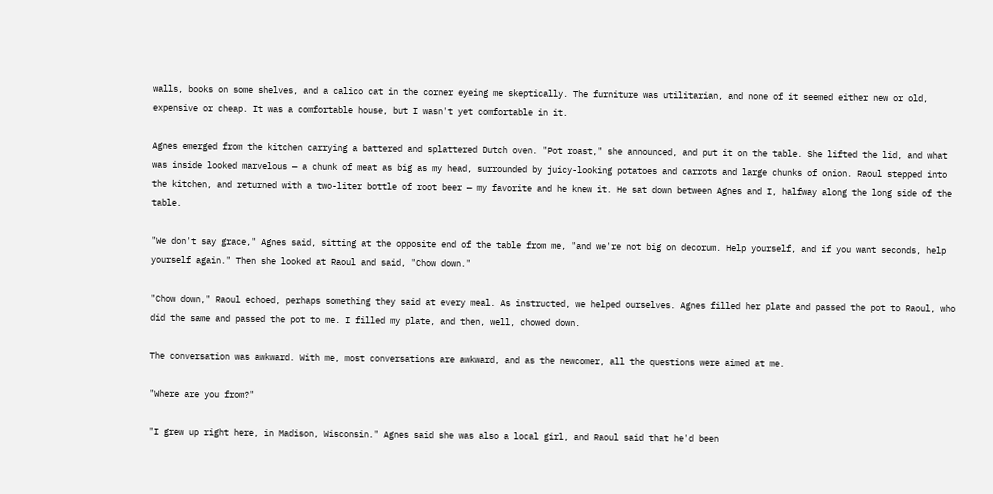walls, books on some shelves, and a calico cat in the corner eyeing me skeptically. The furniture was utilitarian, and none of it seemed either new or old, expensive or cheap. It was a comfortable house, but I wasn't yet comfortable in it.

Agnes emerged from the kitchen carrying a battered and splattered Dutch oven. "Pot roast," she announced, and put it on the table. She lifted the lid, and what was inside looked marvelous — a chunk of meat as big as my head, surrounded by juicy-looking potatoes and carrots and large chunks of onion. Raoul stepped into the kitchen, and returned with a two-liter bottle of root beer — my favorite and he knew it. He sat down between Agnes and I, halfway along the long side of the table.

"We don't say grace," Agnes said, sitting at the opposite end of the table from me, "and we're not big on decorum. Help yourself, and if you want seconds, help yourself again." Then she looked at Raoul and said, "Chow down."

"Chow down," Raoul echoed, perhaps something they said at every meal. As instructed, we helped ourselves. Agnes filled her plate and passed the pot to Raoul, who did the same and passed the pot to me. I filled my plate, and then, well, chowed down.

The conversation was awkward. With me, most conversations are awkward, and as the newcomer, all the questions were aimed at me.

"Where are you from?"

"I grew up right here, in Madison, Wisconsin." Agnes said she was also a local girl, and Raoul said that he'd been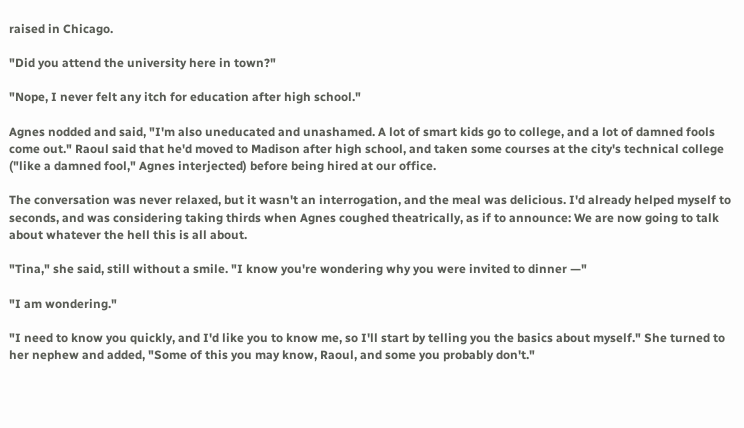raised in Chicago.

"Did you attend the university here in town?"

"Nope, I never felt any itch for education after high school."

Agnes nodded and said, "I'm also uneducated and unashamed. A lot of smart kids go to college, and a lot of damned fools come out." Raoul said that he'd moved to Madison after high school, and taken some courses at the city's technical college ("like a damned fool," Agnes interjected) before being hired at our office.

The conversation was never relaxed, but it wasn't an interrogation, and the meal was delicious. I'd already helped myself to seconds, and was considering taking thirds when Agnes coughed theatrically, as if to announce: We are now going to talk about whatever the hell this is all about.

"Tina," she said, still without a smile. "I know you're wondering why you were invited to dinner —"

"I am wondering."

"I need to know you quickly, and I'd like you to know me, so I'll start by telling you the basics about myself." She turned to her nephew and added, "Some of this you may know, Raoul, and some you probably don't."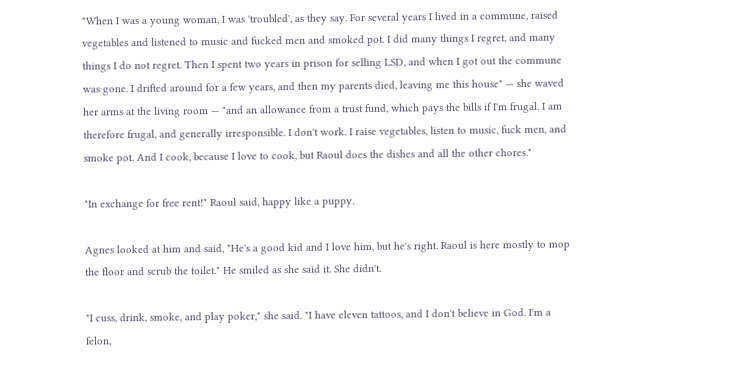"When I was a young woman, I was 'troubled', as they say. For several years I lived in a commune, raised vegetables and listened to music and fucked men and smoked pot. I did many things I regret, and many things I do not regret. Then I spent two years in prison for selling LSD, and when I got out the commune was gone. I drifted around for a few years, and then my parents died, leaving me this house" — she waved her arms at the living room — "and an allowance from a trust fund, which pays the bills if I'm frugal. I am therefore frugal, and generally irresponsible. I don't work. I raise vegetables, listen to music, fuck men, and smoke pot. And I cook, because I love to cook, but Raoul does the dishes and all the other chores."

"In exchange for free rent!" Raoul said, happy like a puppy.

Agnes looked at him and said, "He's a good kid and I love him, but he's right. Raoul is here mostly to mop the floor and scrub the toilet." He smiled as she said it. She didn't.

"I cuss, drink, smoke, and play poker," she said. "I have eleven tattoos, and I don't believe in God. I'm a felon,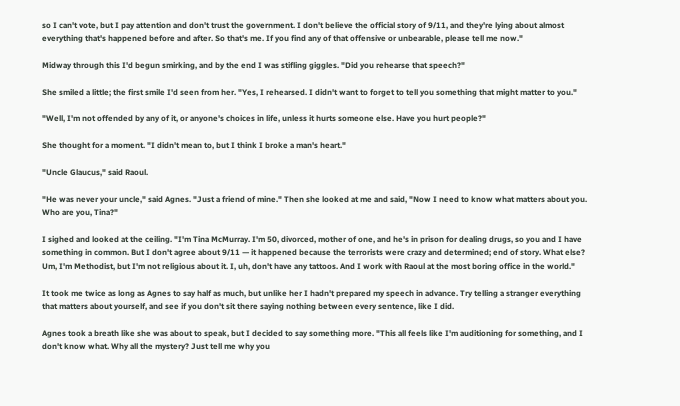so I can't vote, but I pay attention and don't trust the government. I don't believe the official story of 9/11, and they're lying about almost everything that's happened before and after. So that's me. If you find any of that offensive or unbearable, please tell me now."

Midway through this I'd begun smirking, and by the end I was stifling giggles. "Did you rehearse that speech?"

She smiled a little; the first smile I'd seen from her. "Yes, I rehearsed. I didn't want to forget to tell you something that might matter to you."

"Well, I'm not offended by any of it, or anyone's choices in life, unless it hurts someone else. Have you hurt people?"

She thought for a moment. "I didn't mean to, but I think I broke a man's heart."

"Uncle Glaucus," said Raoul.

"He was never your uncle," said Agnes. "Just a friend of mine." Then she looked at me and said, "Now I need to know what matters about you. Who are you, Tina?"

I sighed and looked at the ceiling. "I'm Tina McMurray. I'm 50, divorced, mother of one, and he's in prison for dealing drugs, so you and I have something in common. But I don't agree about 9/11 — it happened because the terrorists were crazy and determined; end of story. What else? Um, I'm Methodist, but I'm not religious about it. I, uh, don't have any tattoos. And I work with Raoul at the most boring office in the world."

It took me twice as long as Agnes to say half as much, but unlike her I hadn't prepared my speech in advance. Try telling a stranger everything that matters about yourself, and see if you don't sit there saying nothing between every sentence, like I did.

Agnes took a breath like she was about to speak, but I decided to say something more. "This all feels like I'm auditioning for something, and I don't know what. Why all the mystery? Just tell me why you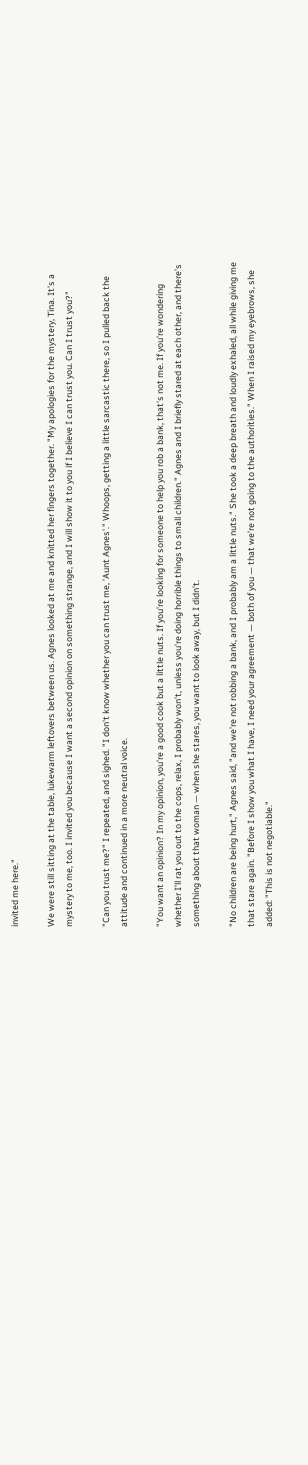invited me here."

We were still sitting at the table, lukewarm leftovers between us. Agnes looked at me and knitted her fingers together. "My apologies for the mystery, Tina. It's a mystery to me, too. I invited you because I want a second opinion on something strange, and I will show it to you if I believe I can trust you. Can I trust you?"

"Can you trust me?" I repeated, and sighed. "I don't know whether you can trust me, 'Aunt Agnes'." Whoops, getting a little sarcastic there, so I pulled back the attitude and continued in a more neutral voice.

"You want an opinion? In my opinion, you're a good cook but a little nuts. If you're looking for someone to help you rob a bank, that's not me. If you're wondering whether I'll rat you out to the cops, relax, I probably won't, unless you're doing horrible things to small children." Agnes and I briefly stared at each other, and there's something about that woman — when she stares, you want to look away, but I didn't.

"No children are being hurt," Agnes said, "and we're not robbing a bank, and I probably am a little nuts." She took a deep breath and loudly exhaled, all while giving me that stare again. "Before I show you what I have, I need your agreement — both of you — that we're not going to the authorities." When I raised my eyebrows, she added: "This is not negotiable."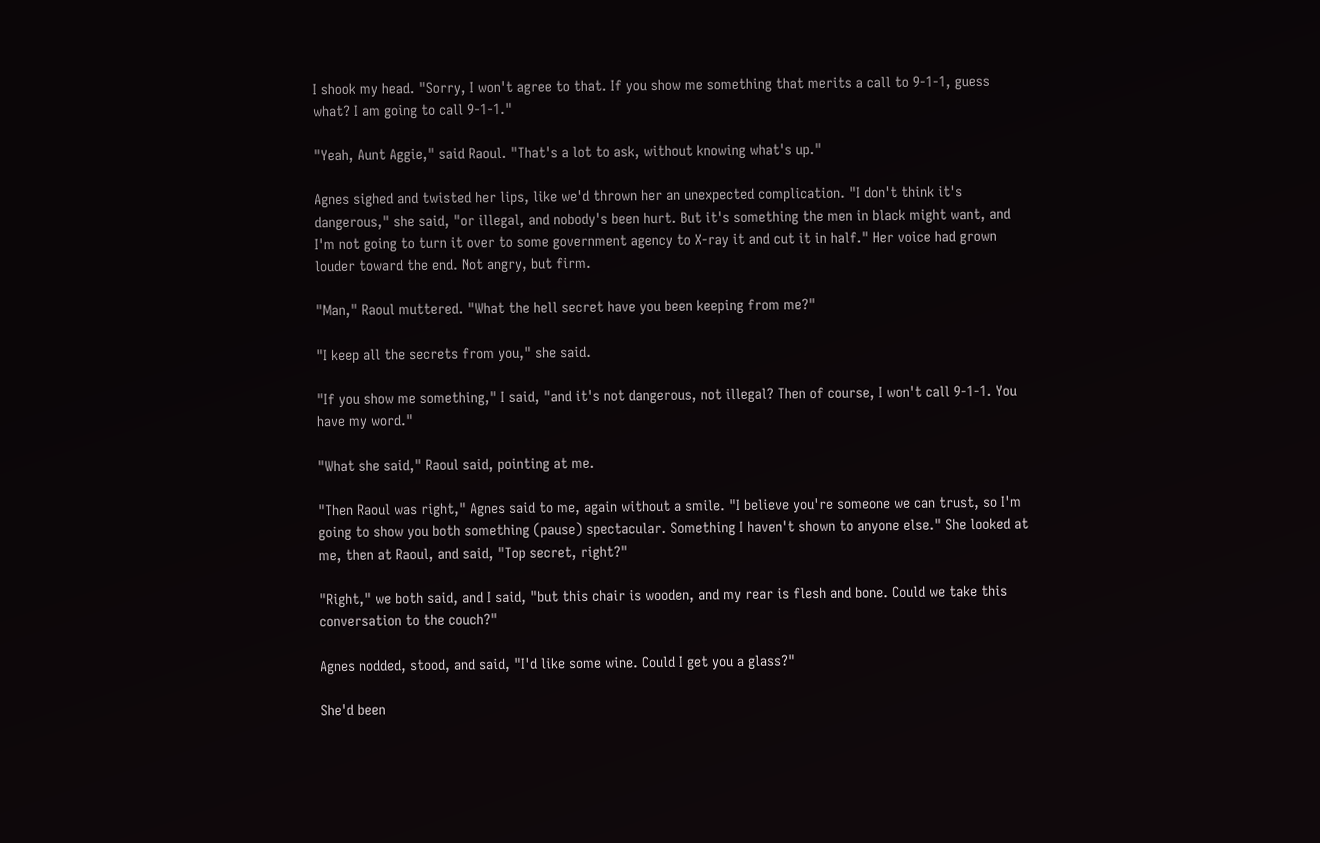I shook my head. "Sorry, I won't agree to that. If you show me something that merits a call to 9-1-1, guess what? I am going to call 9-1-1."

"Yeah, Aunt Aggie," said Raoul. "That's a lot to ask, without knowing what's up."

Agnes sighed and twisted her lips, like we'd thrown her an unexpected complication. "I don't think it's dangerous," she said, "or illegal, and nobody's been hurt. But it's something the men in black might want, and I'm not going to turn it over to some government agency to X-ray it and cut it in half." Her voice had grown louder toward the end. Not angry, but firm.

"Man," Raoul muttered. "What the hell secret have you been keeping from me?"

"I keep all the secrets from you," she said.

"If you show me something," I said, "and it's not dangerous, not illegal? Then of course, I won't call 9-1-1. You have my word."

"What she said," Raoul said, pointing at me.

"Then Raoul was right," Agnes said to me, again without a smile. "I believe you're someone we can trust, so I'm going to show you both something (pause) spectacular. Something I haven't shown to anyone else." She looked at me, then at Raoul, and said, "Top secret, right?"

"Right," we both said, and I said, "but this chair is wooden, and my rear is flesh and bone. Could we take this conversation to the couch?"

Agnes nodded, stood, and said, "I'd like some wine. Could I get you a glass?"

She'd been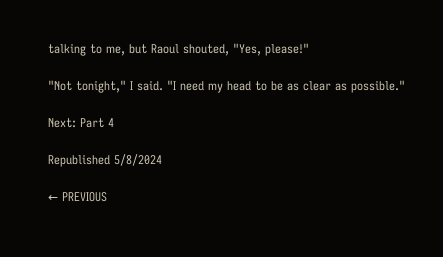talking to me, but Raoul shouted, "Yes, please!"

"Not tonight," I said. "I need my head to be as clear as possible."

Next: Part 4

Republished 5/8/2024

← PREVIOUS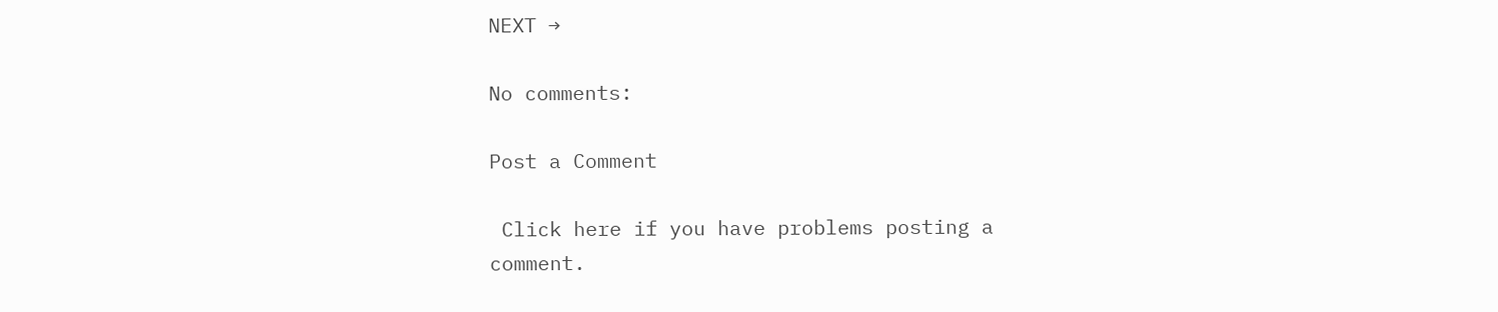NEXT →

No comments:

Post a Comment

 Click here if you have problems posting a comment.